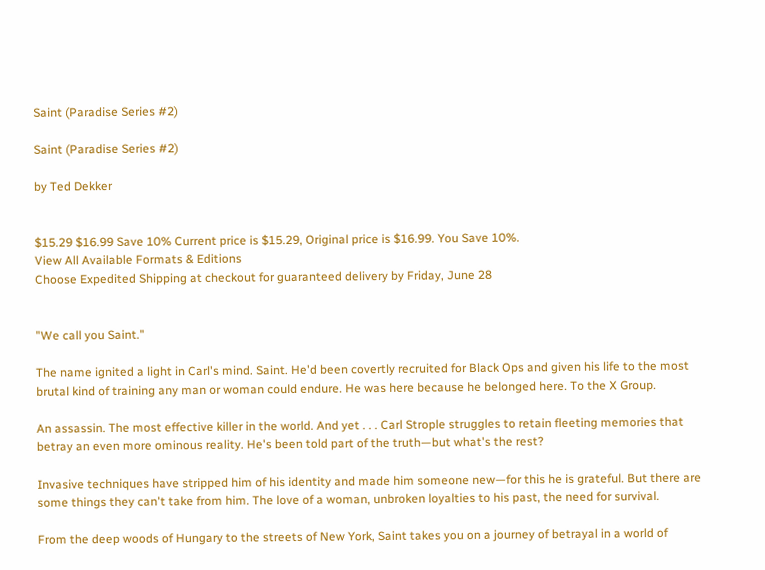Saint (Paradise Series #2)

Saint (Paradise Series #2)

by Ted Dekker


$15.29 $16.99 Save 10% Current price is $15.29, Original price is $16.99. You Save 10%.
View All Available Formats & Editions
Choose Expedited Shipping at checkout for guaranteed delivery by Friday, June 28


"We call you Saint."

The name ignited a light in Carl's mind. Saint. He'd been covertly recruited for Black Ops and given his life to the most brutal kind of training any man or woman could endure. He was here because he belonged here. To the X Group.

An assassin. The most effective killer in the world. And yet . . . Carl Strople struggles to retain fleeting memories that betray an even more ominous reality. He's been told part of the truth—but what's the rest?

Invasive techniques have stripped him of his identity and made him someone new—for this he is grateful. But there are some things they can't take from him. The love of a woman, unbroken loyalties to his past, the need for survival.

From the deep woods of Hungary to the streets of New York, Saint takes you on a journey of betrayal in a world of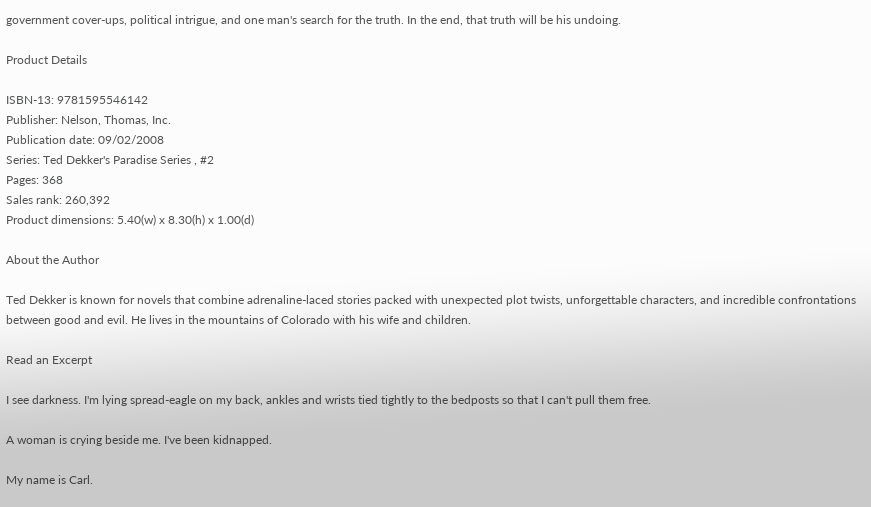government cover-ups, political intrigue, and one man's search for the truth. In the end, that truth will be his undoing.

Product Details

ISBN-13: 9781595546142
Publisher: Nelson, Thomas, Inc.
Publication date: 09/02/2008
Series: Ted Dekker's Paradise Series , #2
Pages: 368
Sales rank: 260,392
Product dimensions: 5.40(w) x 8.30(h) x 1.00(d)

About the Author

Ted Dekker is known for novels that combine adrenaline-laced stories packed with unexpected plot twists, unforgettable characters, and incredible confrontations between good and evil. He lives in the mountains of Colorado with his wife and children.

Read an Excerpt

I see darkness. I'm lying spread-eagle on my back, ankles and wrists tied tightly to the bedposts so that I can't pull them free.

A woman is crying beside me. I've been kidnapped.

My name is Carl.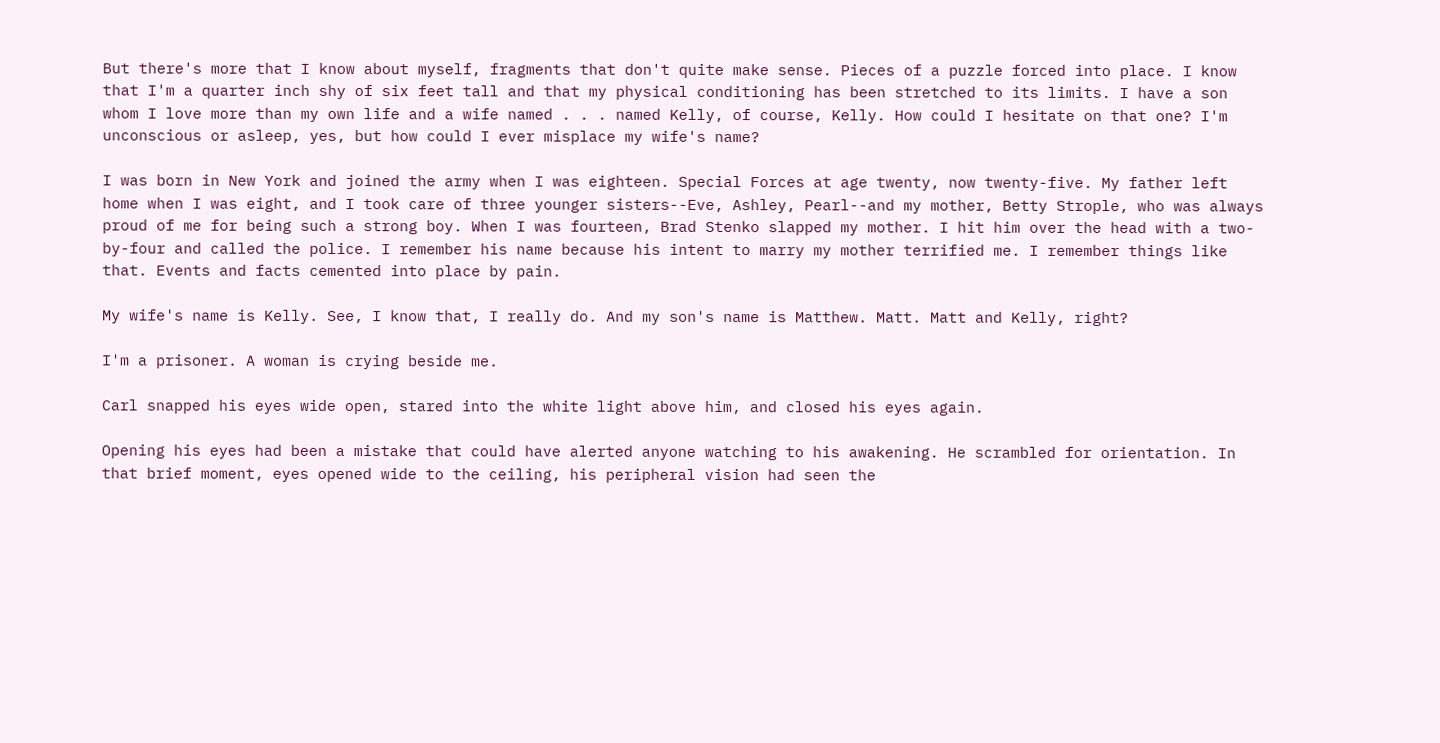But there's more that I know about myself, fragments that don't quite make sense. Pieces of a puzzle forced into place. I know that I'm a quarter inch shy of six feet tall and that my physical conditioning has been stretched to its limits. I have a son whom I love more than my own life and a wife named . . . named Kelly, of course, Kelly. How could I hesitate on that one? I'm unconscious or asleep, yes, but how could I ever misplace my wife's name?

I was born in New York and joined the army when I was eighteen. Special Forces at age twenty, now twenty-five. My father left home when I was eight, and I took care of three younger sisters--Eve, Ashley, Pearl--and my mother, Betty Strople, who was always proud of me for being such a strong boy. When I was fourteen, Brad Stenko slapped my mother. I hit him over the head with a two-by-four and called the police. I remember his name because his intent to marry my mother terrified me. I remember things like that. Events and facts cemented into place by pain.

My wife's name is Kelly. See, I know that, I really do. And my son's name is Matthew. Matt. Matt and Kelly, right?

I'm a prisoner. A woman is crying beside me.

Carl snapped his eyes wide open, stared into the white light above him, and closed his eyes again.

Opening his eyes had been a mistake that could have alerted anyone watching to his awakening. He scrambled for orientation. In that brief moment, eyes opened wide to the ceiling, his peripheral vision had seen the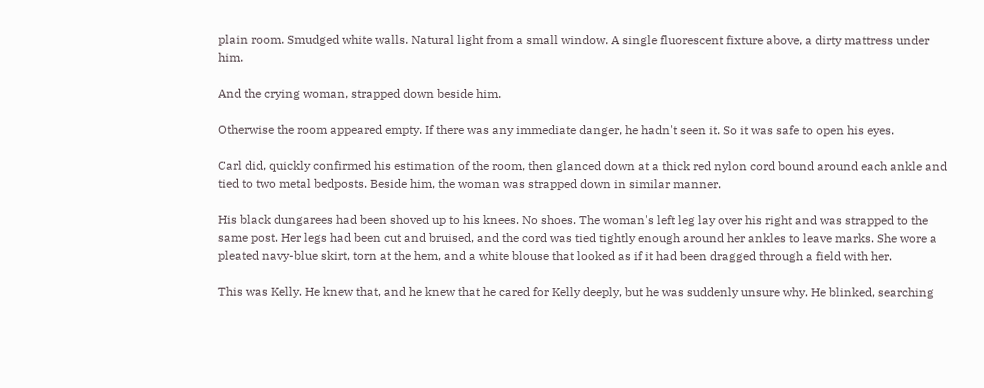plain room. Smudged white walls. Natural light from a small window. A single fluorescent fixture above, a dirty mattress under him.

And the crying woman, strapped down beside him.

Otherwise the room appeared empty. If there was any immediate danger, he hadn't seen it. So it was safe to open his eyes.

Carl did, quickly confirmed his estimation of the room, then glanced down at a thick red nylon cord bound around each ankle and tied to two metal bedposts. Beside him, the woman was strapped down in similar manner.

His black dungarees had been shoved up to his knees. No shoes. The woman's left leg lay over his right and was strapped to the same post. Her legs had been cut and bruised, and the cord was tied tightly enough around her ankles to leave marks. She wore a pleated navy-blue skirt, torn at the hem, and a white blouse that looked as if it had been dragged through a field with her.

This was Kelly. He knew that, and he knew that he cared for Kelly deeply, but he was suddenly unsure why. He blinked, searching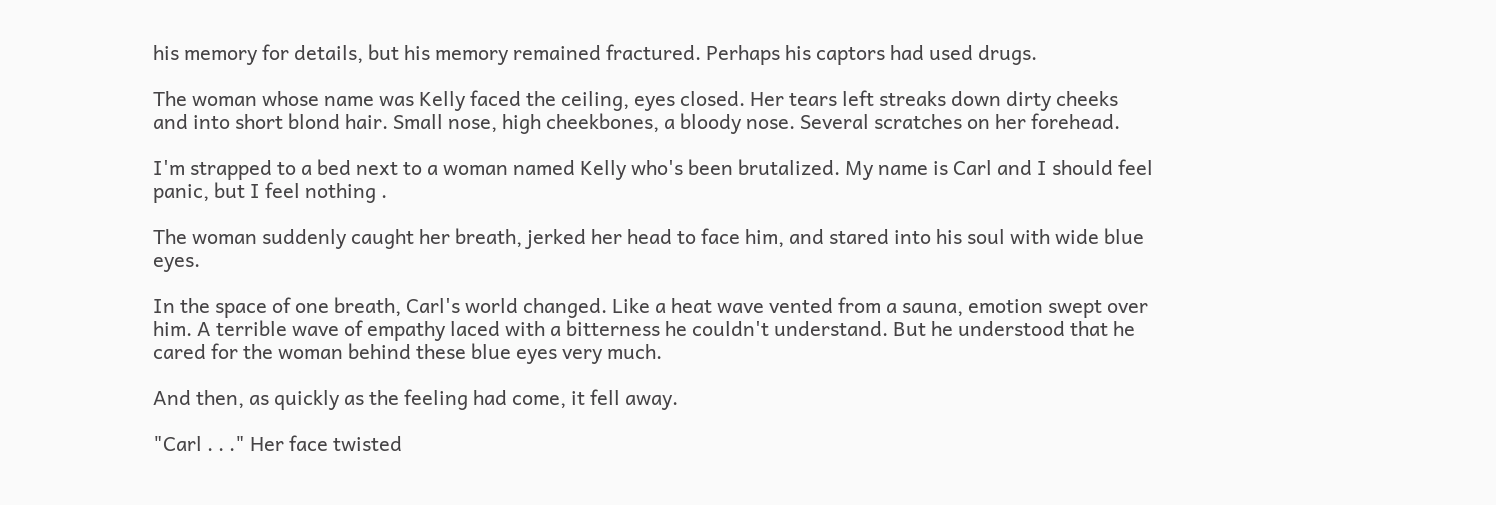his memory for details, but his memory remained fractured. Perhaps his captors had used drugs.

The woman whose name was Kelly faced the ceiling, eyes closed. Her tears left streaks down dirty cheeks and into short blond hair. Small nose, high cheekbones, a bloody nose. Several scratches on her forehead.

I'm strapped to a bed next to a woman named Kelly who's been brutalized. My name is Carl and I should feel panic, but I feel nothing .

The woman suddenly caught her breath, jerked her head to face him, and stared into his soul with wide blue eyes.

In the space of one breath, Carl's world changed. Like a heat wave vented from a sauna, emotion swept over him. A terrible wave of empathy laced with a bitterness he couldn't understand. But he understood that he cared for the woman behind these blue eyes very much.

And then, as quickly as the feeling had come, it fell away.

"Carl . . ." Her face twisted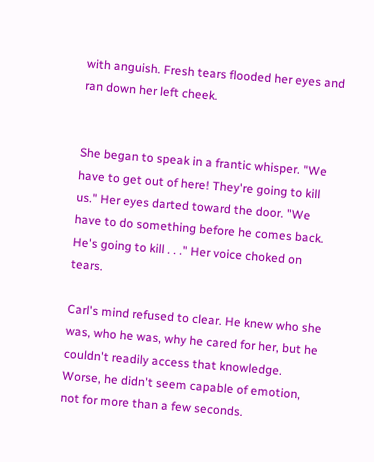with anguish. Fresh tears flooded her eyes and ran down her left cheek.


She began to speak in a frantic whisper. "We have to get out of here! They're going to kill us." Her eyes darted toward the door. "We have to do something before he comes back. He's going to kill . . ." Her voice choked on tears.

Carl's mind refused to clear. He knew who she was, who he was, why he cared for her, but he couldn't readily access that knowledge. Worse, he didn't seem capable of emotion, not for more than a few seconds.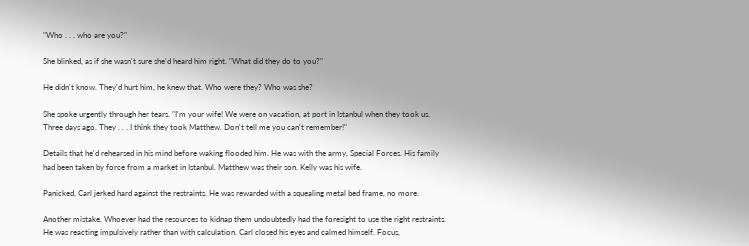"Who . . . who are you?"

She blinked, as if she wasn't sure she'd heard him right. "What did they do to you?"

He didn't know. They'd hurt him, he knew that. Who were they? Who was she?

She spoke urgently through her tears. "I'm your wife! We were on vacation, at port in Istanbul when they took us. Three days ago. They . . . I think they took Matthew. Don't tell me you can't remember!"

Details that he'd rehearsed in his mind before waking flooded him. He was with the army, Special Forces. His family had been taken by force from a market in Istanbul. Matthew was their son. Kelly was his wife.

Panicked, Carl jerked hard against the restraints. He was rewarded with a squealing metal bed frame, no more.

Another mistake. Whoever had the resources to kidnap them undoubtedly had the foresight to use the right restraints. He was reacting impulsively rather than with calculation. Carl closed his eyes and calmed himself. Focus,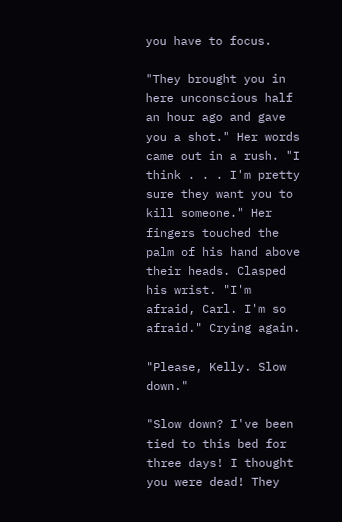you have to focus.

"They brought you in here unconscious half an hour ago and gave you a shot." Her words came out in a rush. "I think . . . I'm pretty sure they want you to kill someone." Her fingers touched the palm of his hand above their heads. Clasped his wrist. "I'm afraid, Carl. I'm so afraid." Crying again.

"Please, Kelly. Slow down."

"Slow down? I've been tied to this bed for three days! I thought you were dead! They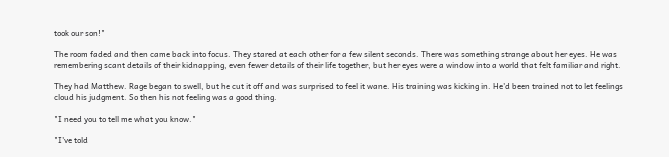took our son!"

The room faded and then came back into focus. They stared at each other for a few silent seconds. There was something strange about her eyes. He was remembering scant details of their kidnapping, even fewer details of their life together, but her eyes were a window into a world that felt familiar and right.

They had Matthew. Rage began to swell, but he cut it off and was surprised to feel it wane. His training was kicking in. He'd been trained not to let feelings cloud his judgment. So then his not feeling was a good thing.

"I need you to tell me what you know."

"I've told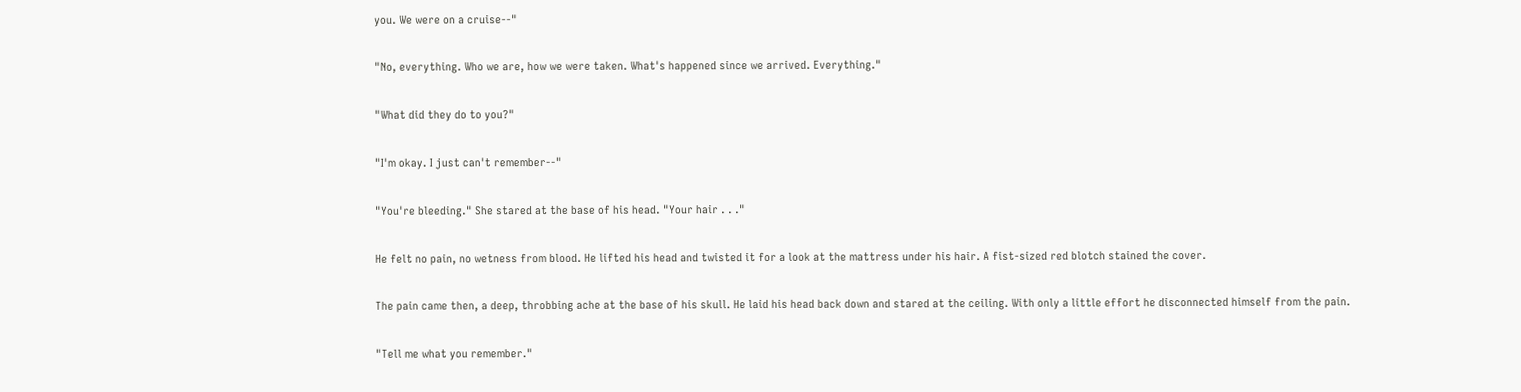you. We were on a cruise--"

"No, everything. Who we are, how we were taken. What's happened since we arrived. Everything."

"What did they do to you?"

"I'm okay. I just can't remember--"

"You're bleeding." She stared at the base of his head. "Your hair . . ."

He felt no pain, no wetness from blood. He lifted his head and twisted it for a look at the mattress under his hair. A fist-sized red blotch stained the cover.

The pain came then, a deep, throbbing ache at the base of his skull. He laid his head back down and stared at the ceiling. With only a little effort he disconnected himself from the pain.

"Tell me what you remember."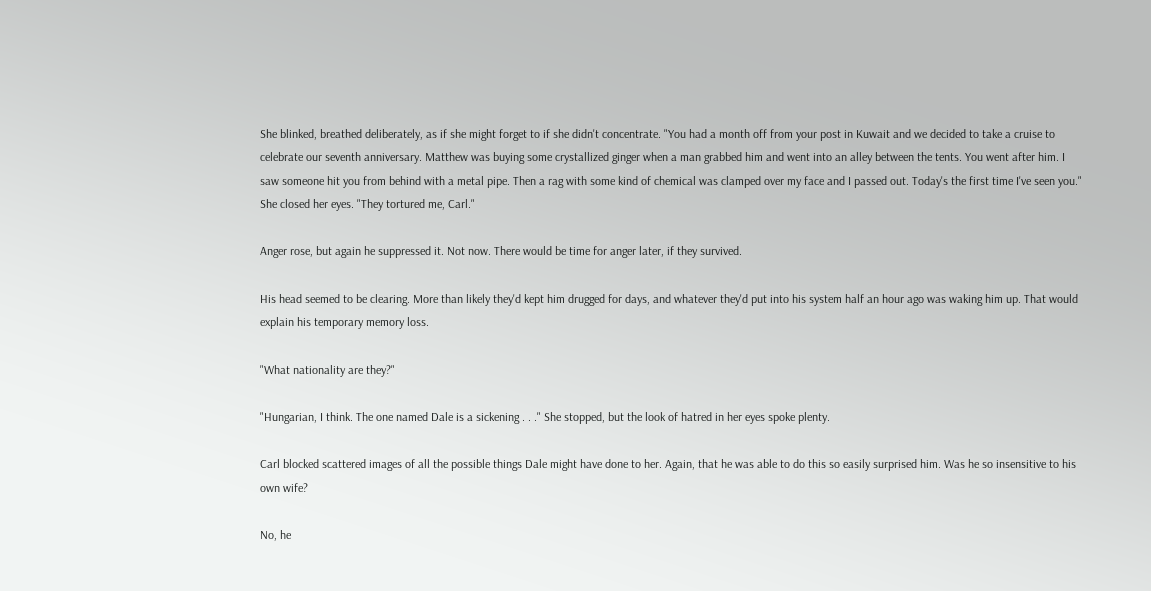She blinked, breathed deliberately, as if she might forget to if she didn't concentrate. "You had a month off from your post in Kuwait and we decided to take a cruise to celebrate our seventh anniversary. Matthew was buying some crystallized ginger when a man grabbed him and went into an alley between the tents. You went after him. I saw someone hit you from behind with a metal pipe. Then a rag with some kind of chemical was clamped over my face and I passed out. Today's the first time I've seen you." She closed her eyes. "They tortured me, Carl."

Anger rose, but again he suppressed it. Not now. There would be time for anger later, if they survived.

His head seemed to be clearing. More than likely they'd kept him drugged for days, and whatever they'd put into his system half an hour ago was waking him up. That would explain his temporary memory loss.

"What nationality are they?"

"Hungarian, I think. The one named Dale is a sickening . . ." She stopped, but the look of hatred in her eyes spoke plenty.

Carl blocked scattered images of all the possible things Dale might have done to her. Again, that he was able to do this so easily surprised him. Was he so insensitive to his own wife?

No, he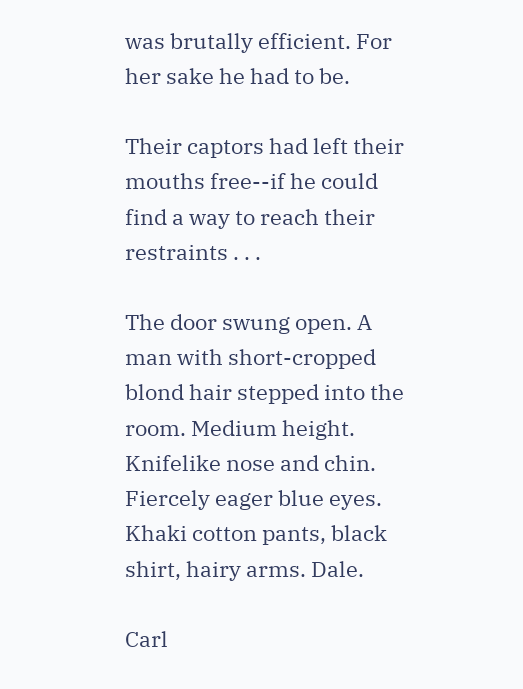was brutally efficient. For her sake he had to be.

Their captors had left their mouths free--if he could find a way to reach their restraints . . .

The door swung open. A man with short-cropped blond hair stepped into the room. Medium height. Knifelike nose and chin. Fiercely eager blue eyes. Khaki cotton pants, black shirt, hairy arms. Dale.

Carl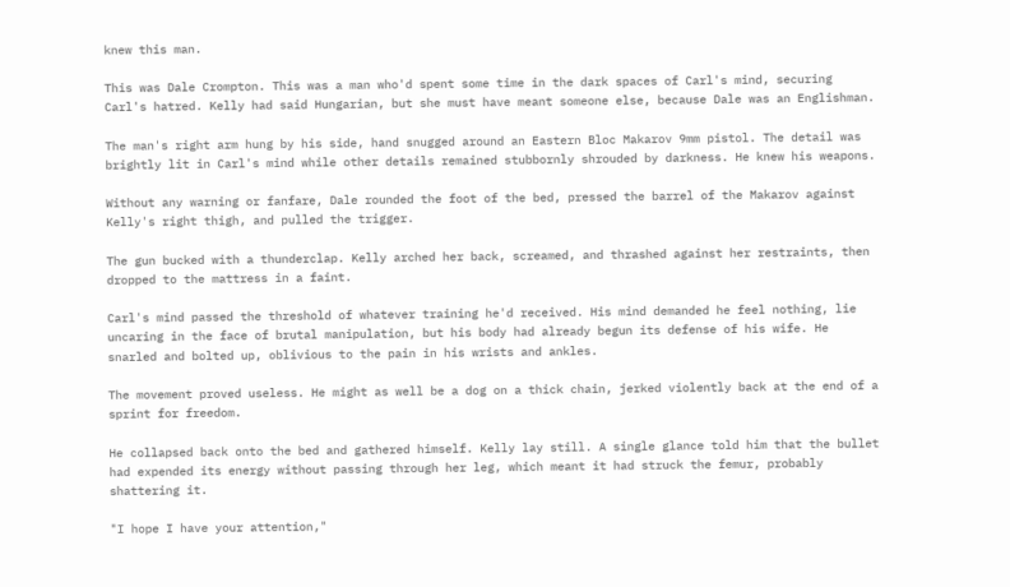knew this man.

This was Dale Crompton. This was a man who'd spent some time in the dark spaces of Carl's mind, securing Carl's hatred. Kelly had said Hungarian, but she must have meant someone else, because Dale was an Englishman.

The man's right arm hung by his side, hand snugged around an Eastern Bloc Makarov 9mm pistol. The detail was brightly lit in Carl's mind while other details remained stubbornly shrouded by darkness. He knew his weapons.

Without any warning or fanfare, Dale rounded the foot of the bed, pressed the barrel of the Makarov against Kelly's right thigh, and pulled the trigger.

The gun bucked with a thunderclap. Kelly arched her back, screamed, and thrashed against her restraints, then dropped to the mattress in a faint.

Carl's mind passed the threshold of whatever training he'd received. His mind demanded he feel nothing, lie uncaring in the face of brutal manipulation, but his body had already begun its defense of his wife. He snarled and bolted up, oblivious to the pain in his wrists and ankles.

The movement proved useless. He might as well be a dog on a thick chain, jerked violently back at the end of a sprint for freedom.

He collapsed back onto the bed and gathered himself. Kelly lay still. A single glance told him that the bullet had expended its energy without passing through her leg, which meant it had struck the femur, probably shattering it.

"I hope I have your attention,"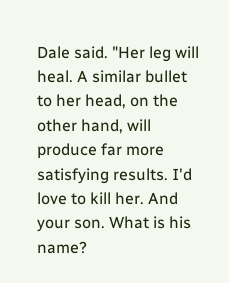Dale said. "Her leg will heal. A similar bullet to her head, on the other hand, will produce far more satisfying results. I'd love to kill her. And your son. What is his name?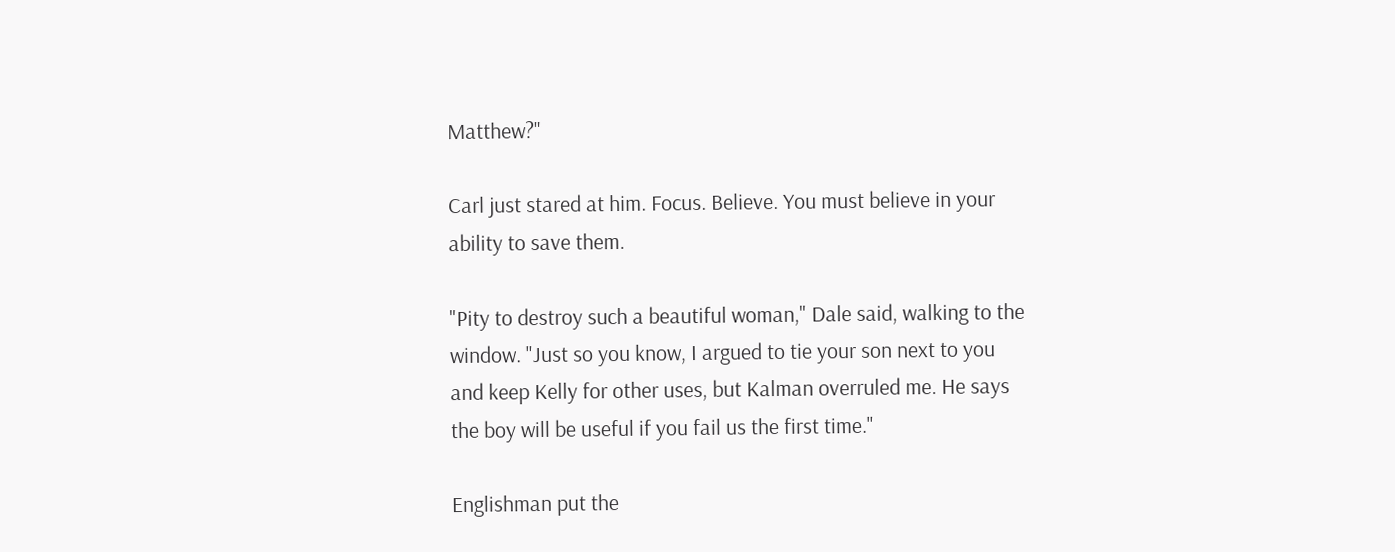Matthew?"

Carl just stared at him. Focus. Believe. You must believe in your ability to save them.

"Pity to destroy such a beautiful woman," Dale said, walking to the window. "Just so you know, I argued to tie your son next to you and keep Kelly for other uses, but Kalman overruled me. He says the boy will be useful if you fail us the first time."

Englishman put the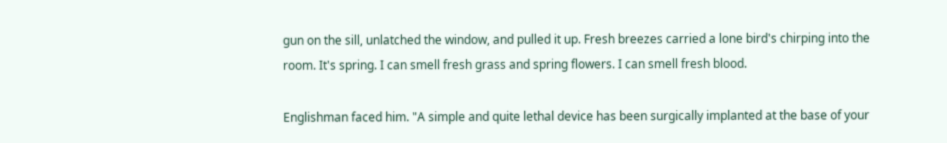gun on the sill, unlatched the window, and pulled it up. Fresh breezes carried a lone bird's chirping into the room. It's spring. I can smell fresh grass and spring flowers. I can smell fresh blood.

Englishman faced him. "A simple and quite lethal device has been surgically implanted at the base of your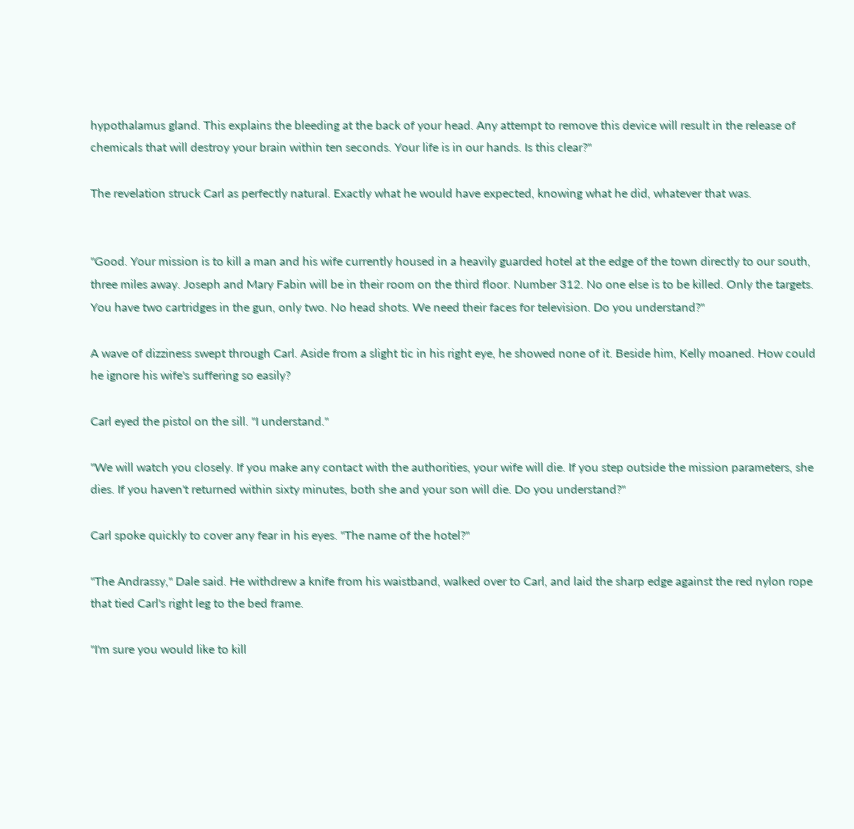hypothalamus gland. This explains the bleeding at the back of your head. Any attempt to remove this device will result in the release of chemicals that will destroy your brain within ten seconds. Your life is in our hands. Is this clear?"

The revelation struck Carl as perfectly natural. Exactly what he would have expected, knowing what he did, whatever that was.


"Good. Your mission is to kill a man and his wife currently housed in a heavily guarded hotel at the edge of the town directly to our south, three miles away. Joseph and Mary Fabin will be in their room on the third floor. Number 312. No one else is to be killed. Only the targets. You have two cartridges in the gun, only two. No head shots. We need their faces for television. Do you understand?"

A wave of dizziness swept through Carl. Aside from a slight tic in his right eye, he showed none of it. Beside him, Kelly moaned. How could he ignore his wife's suffering so easily?

Carl eyed the pistol on the sill. "I understand."

"We will watch you closely. If you make any contact with the authorities, your wife will die. If you step outside the mission parameters, she dies. If you haven't returned within sixty minutes, both she and your son will die. Do you understand?"

Carl spoke quickly to cover any fear in his eyes. "The name of the hotel?"

"The Andrassy," Dale said. He withdrew a knife from his waistband, walked over to Carl, and laid the sharp edge against the red nylon rope that tied Carl's right leg to the bed frame.

"I'm sure you would like to kill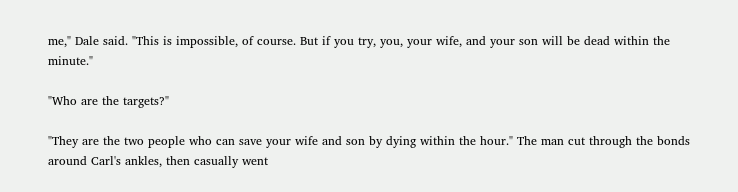me," Dale said. "This is impossible, of course. But if you try, you, your wife, and your son will be dead within the minute."

"Who are the targets?"

"They are the two people who can save your wife and son by dying within the hour." The man cut through the bonds around Carl's ankles, then casually went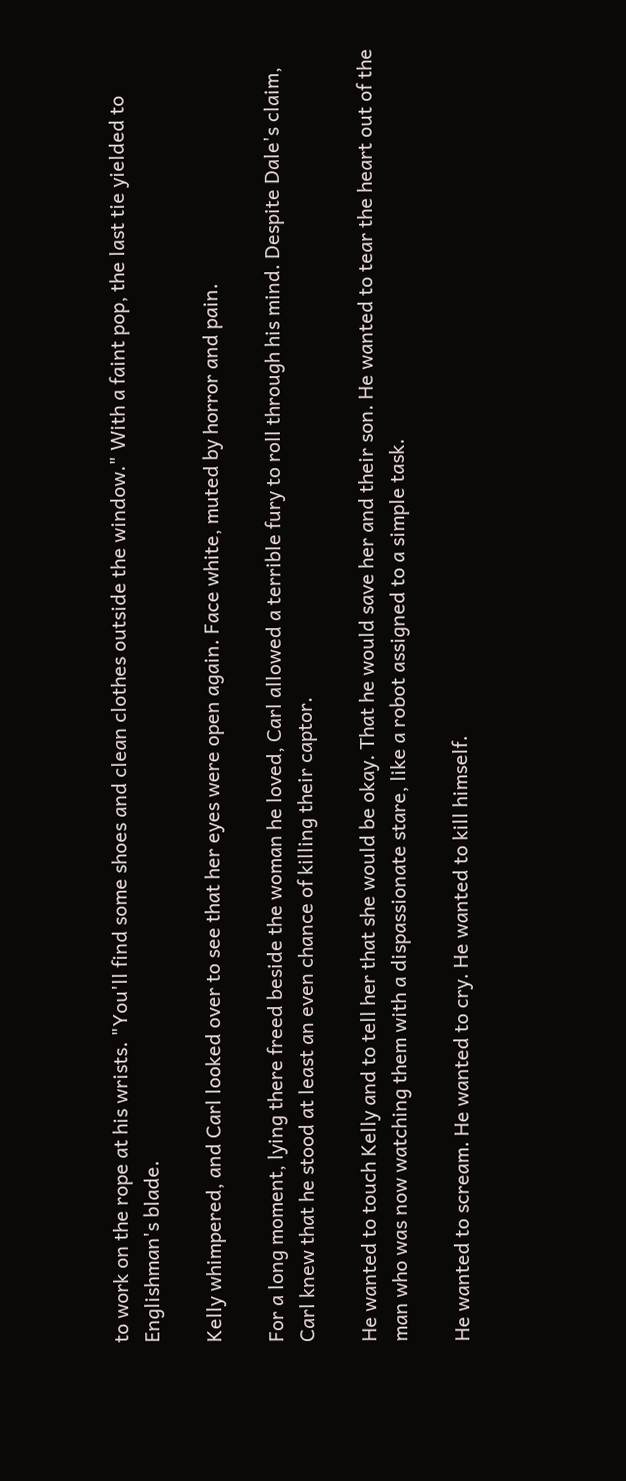to work on the rope at his wrists. "You'll find some shoes and clean clothes outside the window." With a faint pop, the last tie yielded to Englishman's blade.

Kelly whimpered, and Carl looked over to see that her eyes were open again. Face white, muted by horror and pain.

For a long moment, lying there freed beside the woman he loved, Carl allowed a terrible fury to roll through his mind. Despite Dale's claim, Carl knew that he stood at least an even chance of killing their captor.

He wanted to touch Kelly and to tell her that she would be okay. That he would save her and their son. He wanted to tear the heart out of the man who was now watching them with a dispassionate stare, like a robot assigned to a simple task.

He wanted to scream. He wanted to cry. He wanted to kill himself.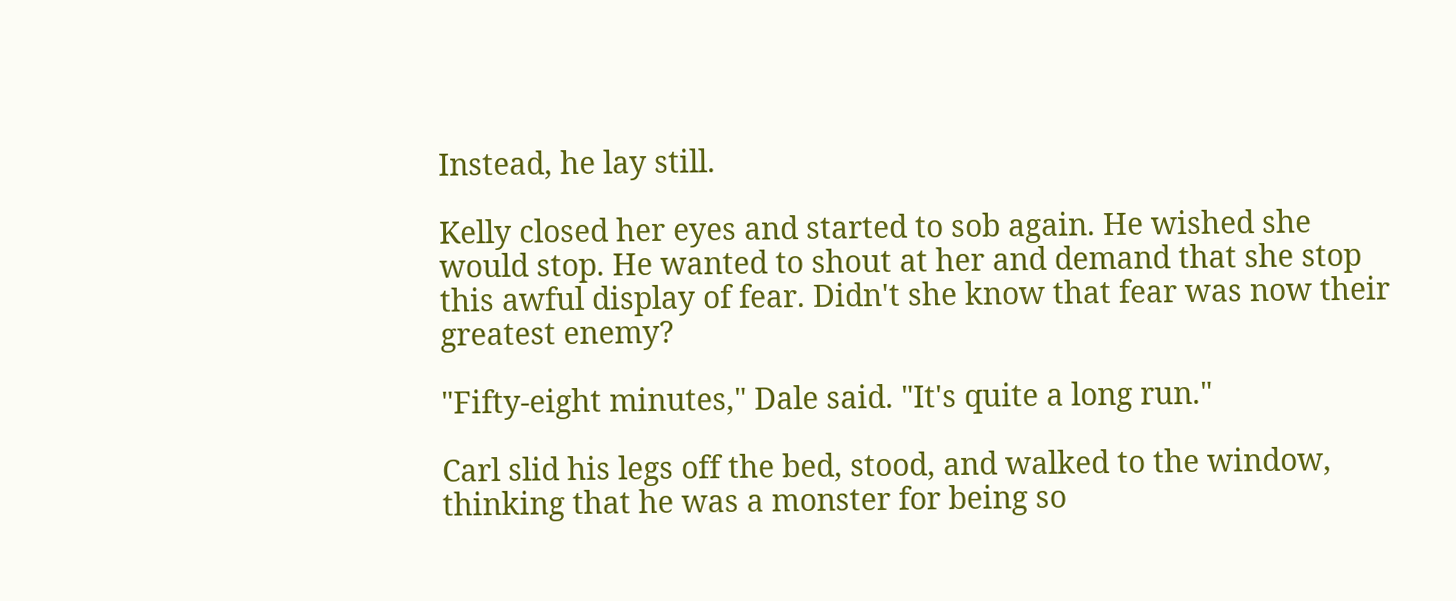Instead, he lay still.

Kelly closed her eyes and started to sob again. He wished she would stop. He wanted to shout at her and demand that she stop this awful display of fear. Didn't she know that fear was now their greatest enemy?

"Fifty-eight minutes," Dale said. "It's quite a long run."

Carl slid his legs off the bed, stood, and walked to the window, thinking that he was a monster for being so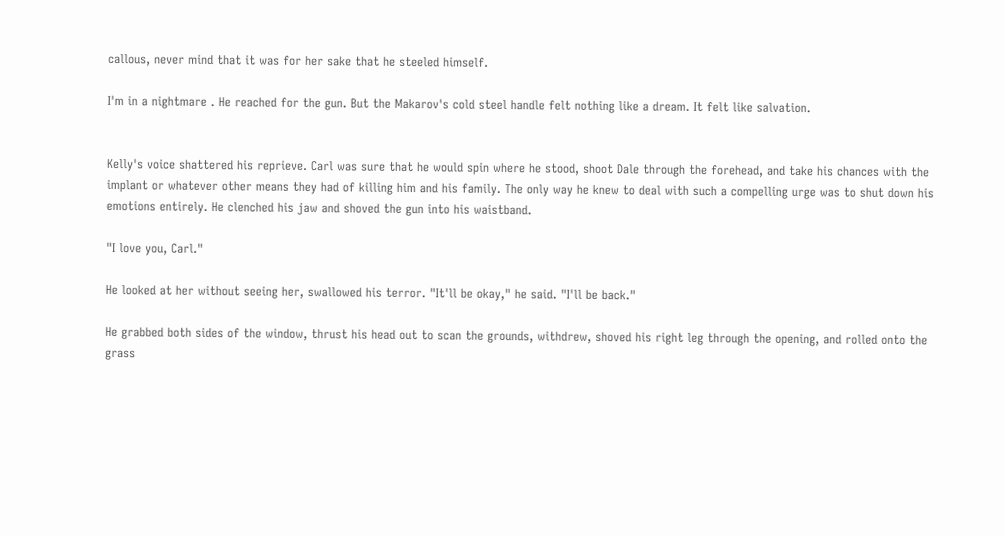callous, never mind that it was for her sake that he steeled himself.

I'm in a nightmare . He reached for the gun. But the Makarov's cold steel handle felt nothing like a dream. It felt like salvation.


Kelly's voice shattered his reprieve. Carl was sure that he would spin where he stood, shoot Dale through the forehead, and take his chances with the implant or whatever other means they had of killing him and his family. The only way he knew to deal with such a compelling urge was to shut down his emotions entirely. He clenched his jaw and shoved the gun into his waistband.

"I love you, Carl."

He looked at her without seeing her, swallowed his terror. "It'll be okay," he said. "I'll be back."

He grabbed both sides of the window, thrust his head out to scan the grounds, withdrew, shoved his right leg through the opening, and rolled onto the grass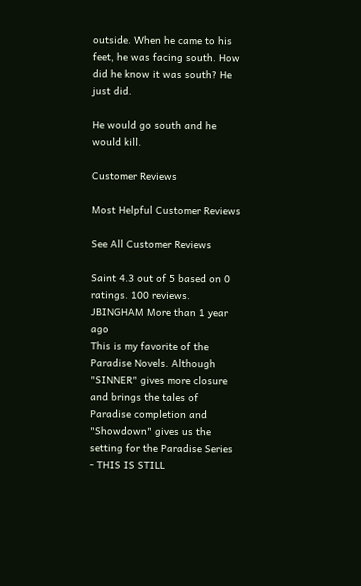outside. When he came to his feet, he was facing south. How did he know it was south? He just did.

He would go south and he would kill.

Customer Reviews

Most Helpful Customer Reviews

See All Customer Reviews

Saint 4.3 out of 5 based on 0 ratings. 100 reviews.
JBINGHAM More than 1 year ago
This is my favorite of the Paradise Novels. Although "SINNER" gives more closure and brings the tales of Paradise completion and "Showdown" gives us the setting for the Paradise Series - THIS IS STILL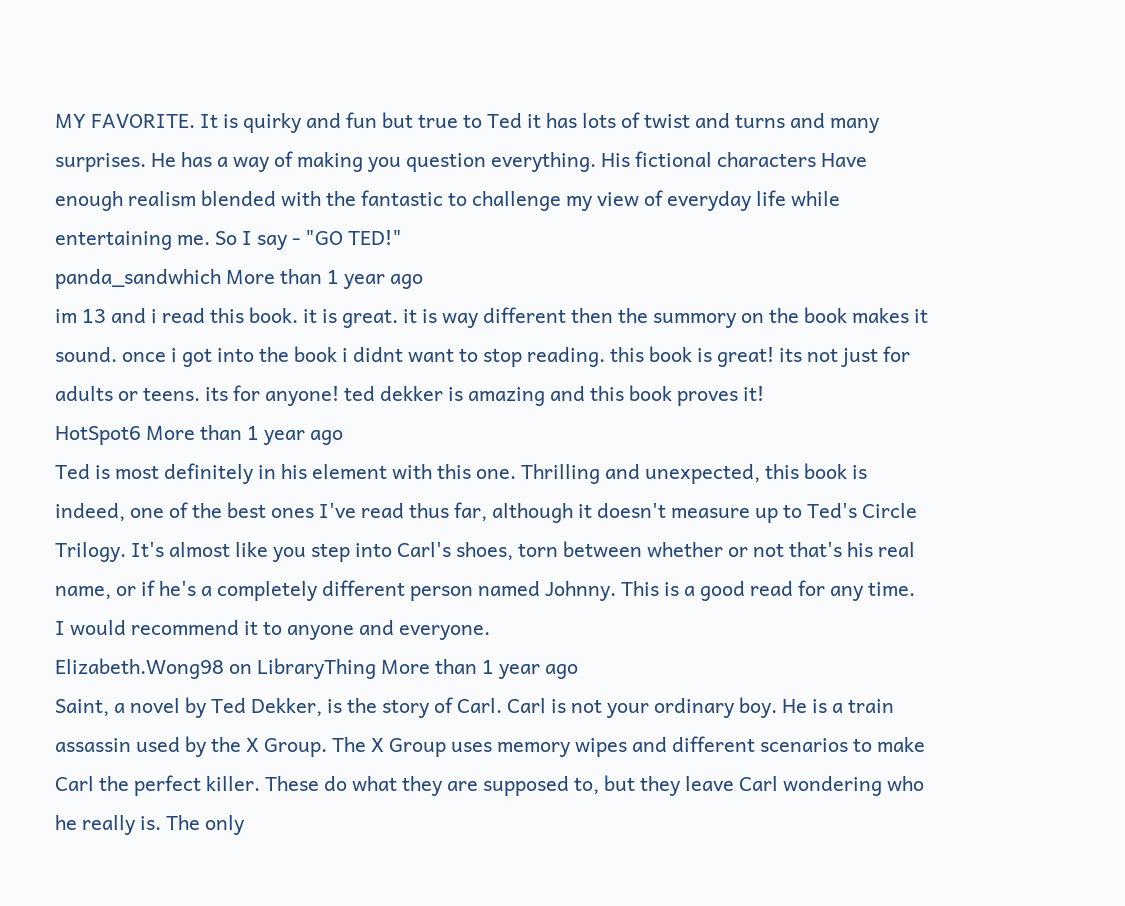MY FAVORITE. It is quirky and fun but true to Ted it has lots of twist and turns and many surprises. He has a way of making you question everything. His fictional characters Have enough realism blended with the fantastic to challenge my view of everyday life while entertaining me. So I say - "GO TED!"
panda_sandwhich More than 1 year ago
im 13 and i read this book. it is great. it is way different then the summory on the book makes it sound. once i got into the book i didnt want to stop reading. this book is great! its not just for adults or teens. its for anyone! ted dekker is amazing and this book proves it!
HotSpot6 More than 1 year ago
Ted is most definitely in his element with this one. Thrilling and unexpected, this book is indeed, one of the best ones I've read thus far, although it doesn't measure up to Ted's Circle Trilogy. It's almost like you step into Carl's shoes, torn between whether or not that's his real name, or if he's a completely different person named Johnny. This is a good read for any time. I would recommend it to anyone and everyone.
Elizabeth.Wong98 on LibraryThing More than 1 year ago
Saint, a novel by Ted Dekker, is the story of Carl. Carl is not your ordinary boy. He is a train assassin used by the X Group. The X Group uses memory wipes and different scenarios to make Carl the perfect killer. These do what they are supposed to, but they leave Carl wondering who he really is. The only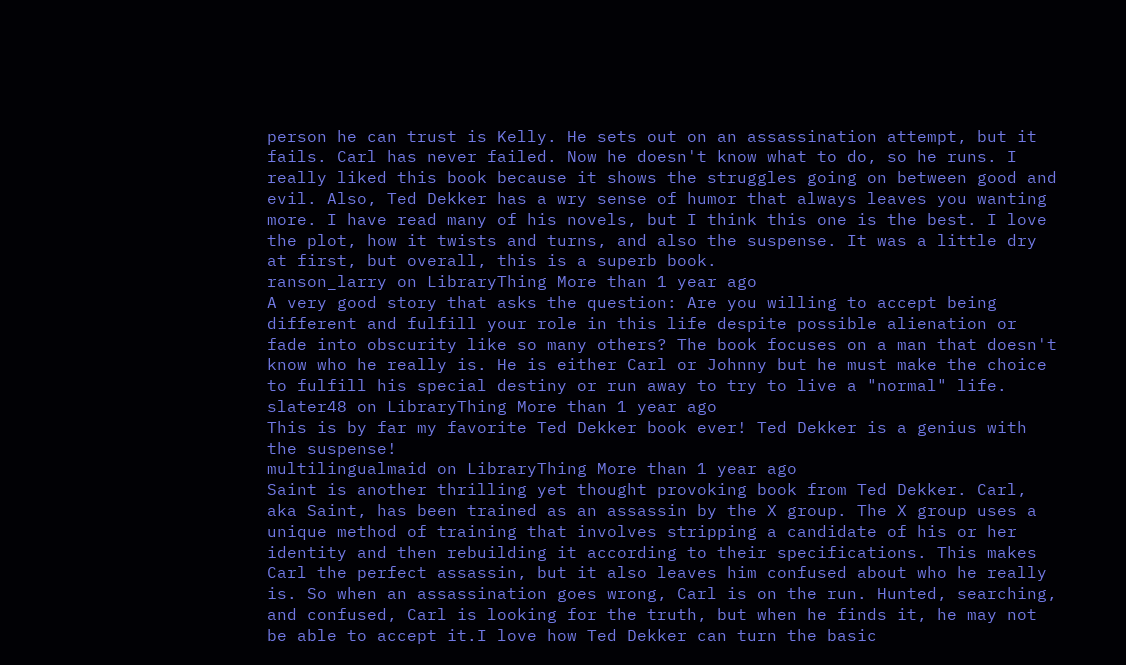person he can trust is Kelly. He sets out on an assassination attempt, but it fails. Carl has never failed. Now he doesn't know what to do, so he runs. I really liked this book because it shows the struggles going on between good and evil. Also, Ted Dekker has a wry sense of humor that always leaves you wanting more. I have read many of his novels, but I think this one is the best. I love the plot, how it twists and turns, and also the suspense. It was a little dry at first, but overall, this is a superb book.
ranson_larry on LibraryThing More than 1 year ago
A very good story that asks the question: Are you willing to accept being different and fulfill your role in this life despite possible alienation or fade into obscurity like so many others? The book focuses on a man that doesn't know who he really is. He is either Carl or Johnny but he must make the choice to fulfill his special destiny or run away to try to live a "normal" life.
slater48 on LibraryThing More than 1 year ago
This is by far my favorite Ted Dekker book ever! Ted Dekker is a genius with the suspense!
multilingualmaid on LibraryThing More than 1 year ago
Saint is another thrilling yet thought provoking book from Ted Dekker. Carl, aka Saint, has been trained as an assassin by the X group. The X group uses a unique method of training that involves stripping a candidate of his or her identity and then rebuilding it according to their specifications. This makes Carl the perfect assassin, but it also leaves him confused about who he really is. So when an assassination goes wrong, Carl is on the run. Hunted, searching, and confused, Carl is looking for the truth, but when he finds it, he may not be able to accept it.I love how Ted Dekker can turn the basic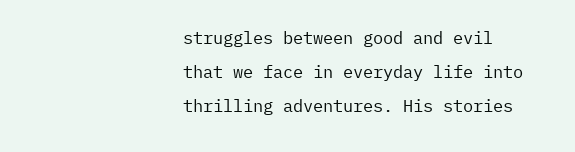struggles between good and evil that we face in everyday life into thrilling adventures. His stories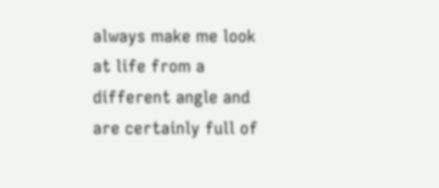always make me look at life from a different angle and are certainly full of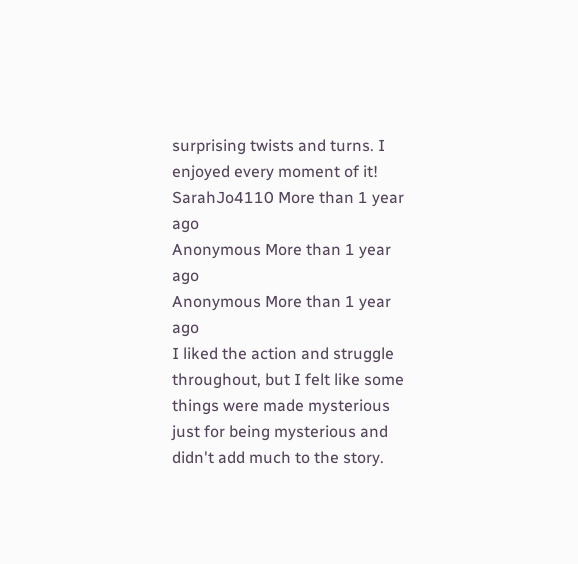surprising twists and turns. I enjoyed every moment of it!
SarahJo4110 More than 1 year ago
Anonymous More than 1 year ago
Anonymous More than 1 year ago
I liked the action and struggle throughout, but I felt like some things were made mysterious just for being mysterious and didn't add much to the story.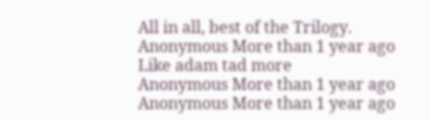All in all, best of the Trilogy.
Anonymous More than 1 year ago
Like adam tad more
Anonymous More than 1 year ago
Anonymous More than 1 year ago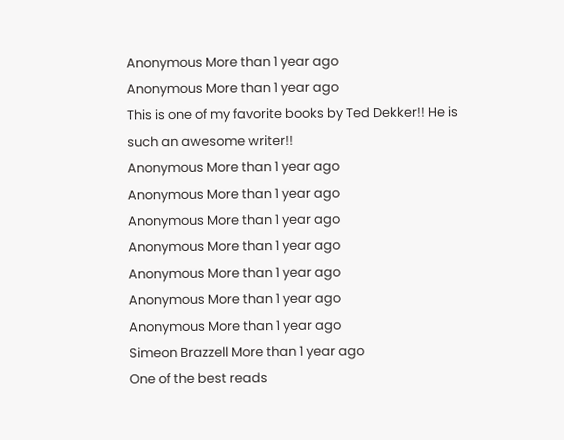Anonymous More than 1 year ago
Anonymous More than 1 year ago
This is one of my favorite books by Ted Dekker!! He is such an awesome writer!!
Anonymous More than 1 year ago
Anonymous More than 1 year ago
Anonymous More than 1 year ago
Anonymous More than 1 year ago
Anonymous More than 1 year ago
Anonymous More than 1 year ago
Anonymous More than 1 year ago
Simeon Brazzell More than 1 year ago
One of the best reads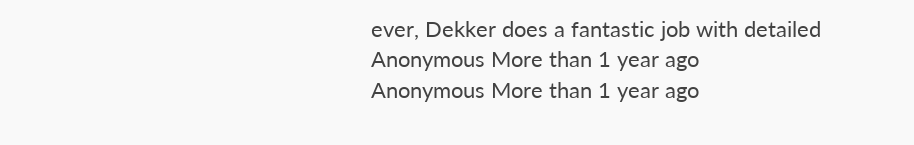ever, Dekker does a fantastic job with detailed
Anonymous More than 1 year ago
Anonymous More than 1 year ago